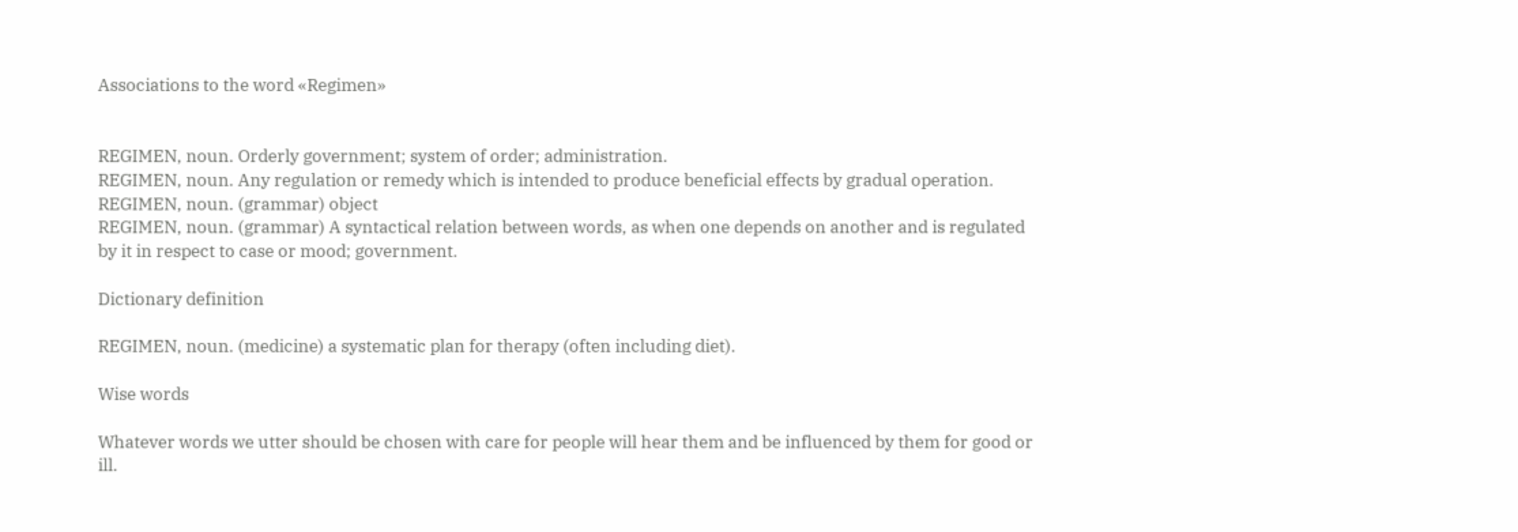Associations to the word «Regimen»


REGIMEN, noun. Orderly government; system of order; administration.
REGIMEN, noun. Any regulation or remedy which is intended to produce beneficial effects by gradual operation.
REGIMEN, noun. (grammar) object
REGIMEN, noun. (grammar) A syntactical relation between words, as when one depends on another and is regulated by it in respect to case or mood; government.

Dictionary definition

REGIMEN, noun. (medicine) a systematic plan for therapy (often including diet).

Wise words

Whatever words we utter should be chosen with care for people will hear them and be influenced by them for good or ill.